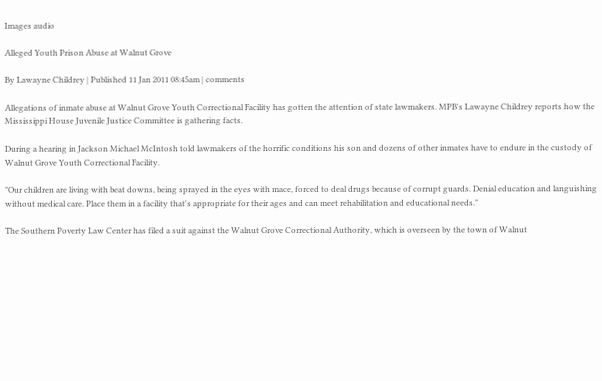Images audio

Alleged Youth Prison Abuse at Walnut Grove

By Lawayne Childrey | Published 11 Jan 2011 08:45am | comments

Allegations of inmate abuse at Walnut Grove Youth Correctional Facility has gotten the attention of state lawmakers. MPB's Lawayne Childrey reports how the Mississippi House Juvenile Justice Committee is gathering facts.

During a hearing in Jackson Michael McIntosh told lawmakers of the horrific conditions his son and dozens of other inmates have to endure in the custody of Walnut Grove Youth Correctional Facility.

"Our children are living with beat downs, being sprayed in the eyes with mace, forced to deal drugs because of corrupt guards. Denial education and languishing without medical care. Place them in a facility that's appropriate for their ages and can meet rehabilitation and educational needs."

The Southern Poverty Law Center has filed a suit against the Walnut Grove Correctional Authority, which is overseen by the town of Walnut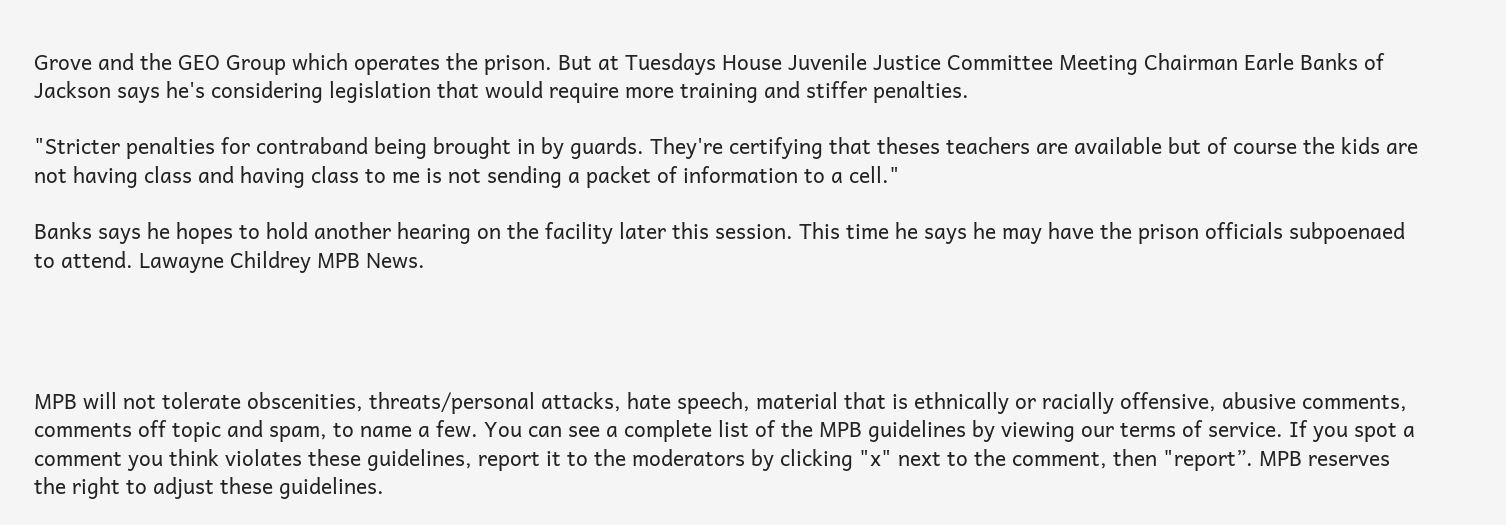Grove and the GEO Group which operates the prison. But at Tuesdays House Juvenile Justice Committee Meeting Chairman Earle Banks of Jackson says he's considering legislation that would require more training and stiffer penalties.

"Stricter penalties for contraband being brought in by guards. They're certifying that theses teachers are available but of course the kids are not having class and having class to me is not sending a packet of information to a cell."

Banks says he hopes to hold another hearing on the facility later this session. This time he says he may have the prison officials subpoenaed to attend. Lawayne Childrey MPB News.




MPB will not tolerate obscenities, threats/personal attacks, hate speech, material that is ethnically or racially offensive, abusive comments, comments off topic and spam, to name a few. You can see a complete list of the MPB guidelines by viewing our terms of service. If you spot a comment you think violates these guidelines, report it to the moderators by clicking "x" next to the comment, then "report”. MPB reserves the right to adjust these guidelines.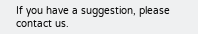If you have a suggestion, please contact us.